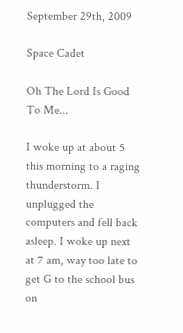September 29th, 2009

Space Cadet

Oh The Lord Is Good To Me...

I woke up at about 5 this morning to a raging thunderstorm. I unplugged the computers and fell back asleep. I woke up next at 7 am, way too late to get G to the school bus on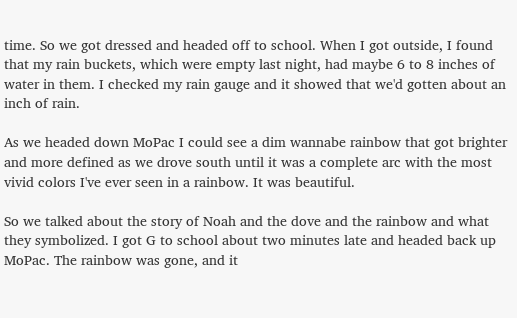time. So we got dressed and headed off to school. When I got outside, I found that my rain buckets, which were empty last night, had maybe 6 to 8 inches of water in them. I checked my rain gauge and it showed that we'd gotten about an inch of rain.

As we headed down MoPac I could see a dim wannabe rainbow that got brighter and more defined as we drove south until it was a complete arc with the most vivid colors I've ever seen in a rainbow. It was beautiful.

So we talked about the story of Noah and the dove and the rainbow and what they symbolized. I got G to school about two minutes late and headed back up MoPac. The rainbow was gone, and it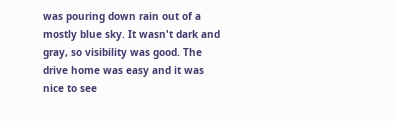was pouring down rain out of a mostly blue sky. It wasn't dark and gray, so visibility was good. The drive home was easy and it was nice to see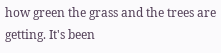how green the grass and the trees are getting. It's been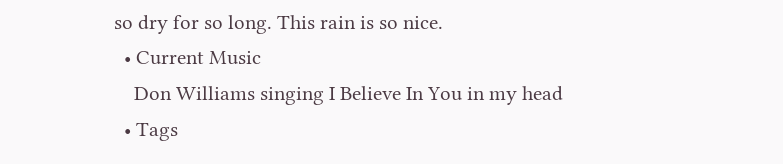so dry for so long. This rain is so nice.
  • Current Music
    Don Williams singing I Believe In You in my head
  • Tags